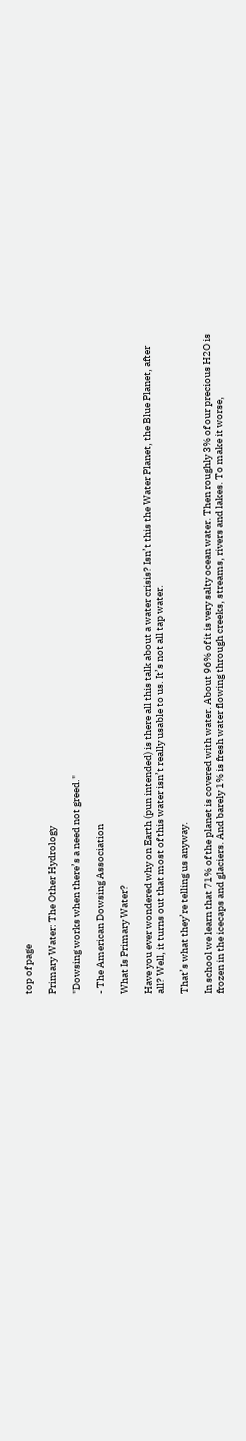top of page

Primary Water: The Other Hydrology

"Dowsing works when there’s a need not greed."

- The American Dowsing Association

What Is Primary Water?

Have you ever wondered why on Earth (pun intended) is there all this talk about a water crisis? Isn’t this the Water Planet, the Blue Planet, after all? Well, it turns out that most of this water isn’t really usable to us. It’s not all tap water.

That’s what they’re telling us anyway.

In school we learn that 71% of the planet is covered with water. About 96% of it is very salty ocean water. Then roughly 3% of our precious H2O is frozen in the icecaps and glaciers. And barely 1% is fresh water flowing through creeks, streams, rivers and lakes. To make it worse,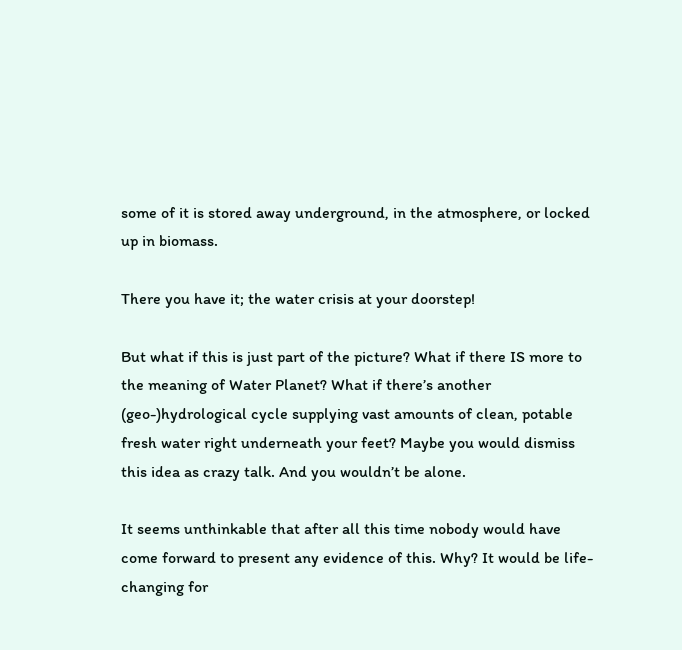some of it is stored away underground, in the atmosphere, or locked up in biomass.

There you have it; the water crisis at your doorstep!

But what if this is just part of the picture? What if there IS more to the meaning of Water Planet? What if there’s another (geo-)hydrological cycle supplying vast amounts of clean, potable fresh water right underneath your feet? Maybe you would dismiss this idea as crazy talk. And you wouldn’t be alone.

It seems unthinkable that after all this time nobody would have come forward to present any evidence of this. Why? It would be life-changing for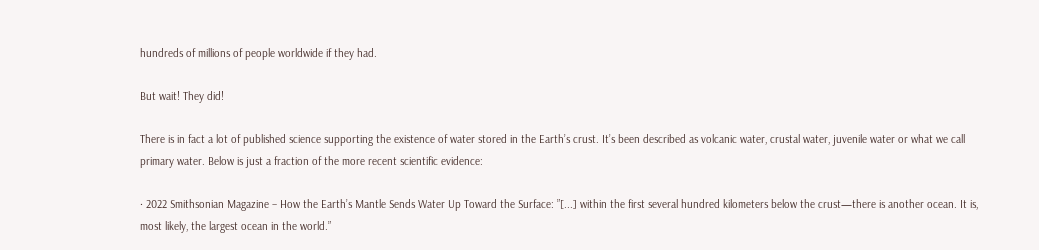hundreds of millions of people worldwide if they had.

But wait! They did!

There is in fact a lot of published science supporting the existence of water stored in the Earth’s crust. It’s been described as volcanic water, crustal water, juvenile water or what we call primary water. Below is just a fraction of the more recent scientific evidence:

· 2022 Smithsonian Magazine – How the Earth’s Mantle Sends Water Up Toward the Surface: ”[...] within the first several hundred kilometers below the crust—there is another ocean. It is, most likely, the largest ocean in the world.”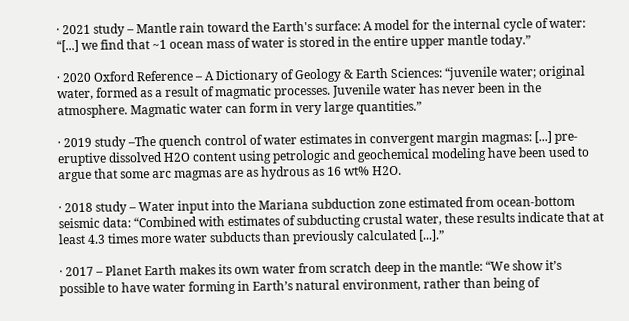· 2021 study – Mantle rain toward the Earth's surface: A model for the internal cycle of water: “[...] we find that ~1 ocean mass of water is stored in the entire upper mantle today.”

· 2020 Oxford Reference – A Dictionary of Geology & Earth Sciences: “juvenile water; original water, formed as a result of magmatic processes. Juvenile water has never been in the atmosphere. Magmatic water can form in very large quantities.”

· 2019 study –The quench control of water estimates in convergent margin magmas: [...] pre-eruptive dissolved H2O content using petrologic and geochemical modeling have been used to argue that some arc magmas are as hydrous as 16 wt% H2O.

· 2018 study – Water input into the Mariana subduction zone estimated from ocean-bottom seismic data: “Combined with estimates of subducting crustal water, these results indicate that at least 4.3 times more water subducts than previously calculated [...].”

· 2017 – Planet Earth makes its own water from scratch deep in the mantle: “We show it’s possible to have water forming in Earth’s natural environment, rather than being of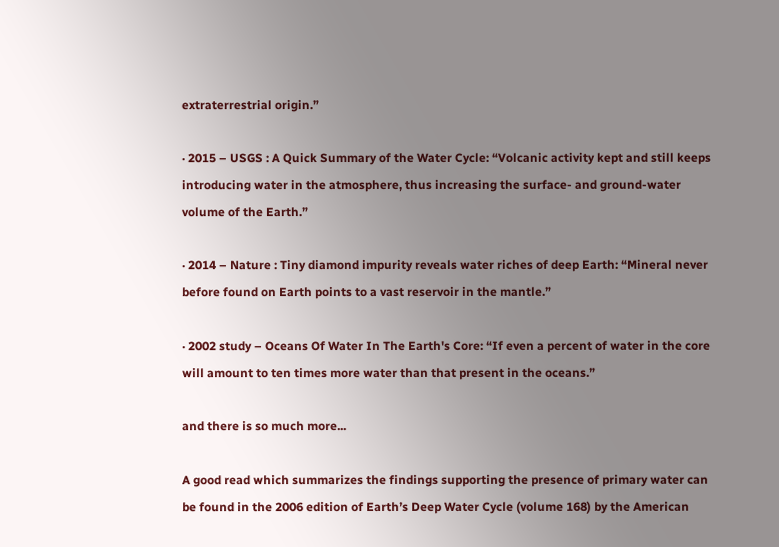extraterrestrial origin.”

· 2015 – USGS : A Quick Summary of the Water Cycle: “Volcanic activity kept and still keeps introducing water in the atmosphere, thus increasing the surface- and ground-water volume of the Earth.”

· 2014 – Nature : Tiny diamond impurity reveals water riches of deep Earth: “Mineral never before found on Earth points to a vast reservoir in the mantle.”

· 2002 study – Oceans Of Water In The Earth's Core: “If even a percent of water in the core will amount to ten times more water than that present in the oceans.”

and there is so much more...

A good read which summarizes the findings supporting the presence of primary water can be found in the 2006 edition of Earth’s Deep Water Cycle (volume 168) by the American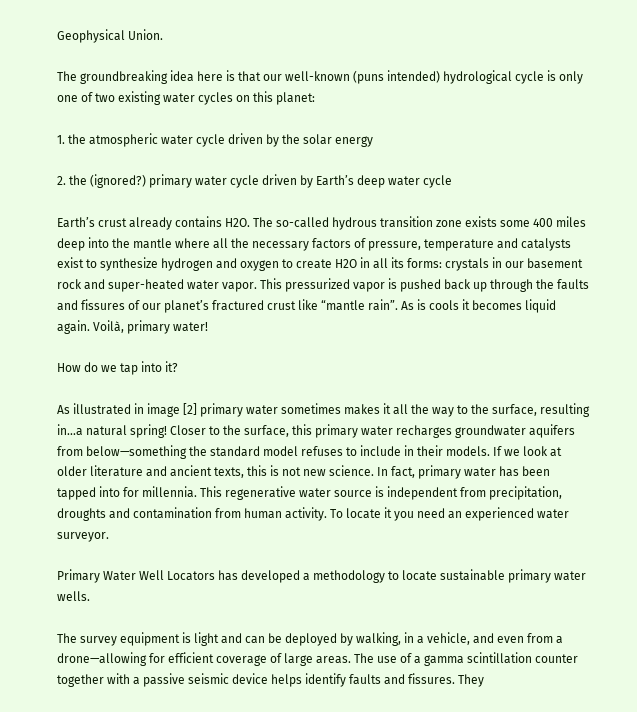Geophysical Union.

The groundbreaking idea here is that our well-known (puns intended) hydrological cycle is only one of two existing water cycles on this planet:

1. the atmospheric water cycle driven by the solar energy

2. the (ignored?) primary water cycle driven by Earth’s deep water cycle

Earth’s crust already contains H2O. The so-called hydrous transition zone exists some 400 miles deep into the mantle where all the necessary factors of pressure, temperature and catalysts exist to synthesize hydrogen and oxygen to create H2O in all its forms: crystals in our basement rock and super-heated water vapor. This pressurized vapor is pushed back up through the faults and fissures of our planet’s fractured crust like “mantle rain”. As is cools it becomes liquid again. Voilà, primary water!

How do we tap into it?

As illustrated in image [2] primary water sometimes makes it all the way to the surface, resulting in...a natural spring! Closer to the surface, this primary water recharges groundwater aquifers from below—something the standard model refuses to include in their models. If we look at older literature and ancient texts, this is not new science. In fact, primary water has been tapped into for millennia. This regenerative water source is independent from precipitation, droughts and contamination from human activity. To locate it you need an experienced water surveyor.

Primary Water Well Locators has developed a methodology to locate sustainable primary water wells.

The survey equipment is light and can be deployed by walking, in a vehicle, and even from a drone—allowing for efficient coverage of large areas. The use of a gamma scintillation counter together with a passive seismic device helps identify faults and fissures. They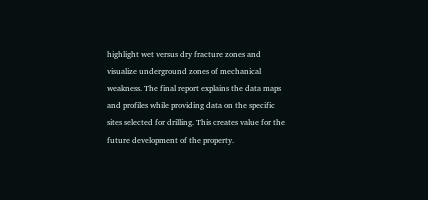highlight wet versus dry fracture zones and visualize underground zones of mechanical weakness. The final report explains the data maps and profiles while providing data on the specific sites selected for drilling. This creates value for the future development of the property.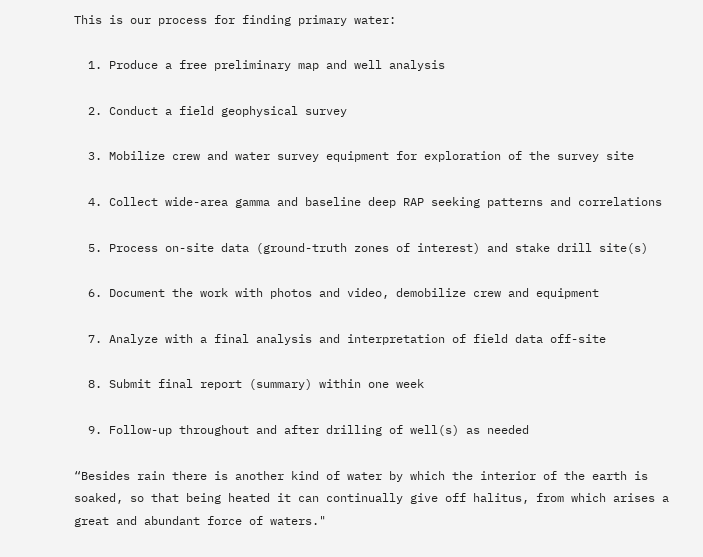This is our process for finding primary water:

  1. Produce a free preliminary map and well analysis

  2. Conduct a field geophysical survey

  3. Mobilize crew and water survey equipment for exploration of the survey site

  4. Collect wide-area gamma and baseline deep RAP seeking patterns and correlations

  5. Process on-site data (ground-truth zones of interest) and stake drill site(s)

  6. Document the work with photos and video, demobilize crew and equipment

  7. Analyze with a final analysis and interpretation of field data off-site

  8. Submit final report (summary) within one week

  9. Follow-up throughout and after drilling of well(s) as needed

“Besides rain there is another kind of water by which the interior of the earth is soaked, so that being heated it can continually give off halitus, from which arises a great and abundant force of waters."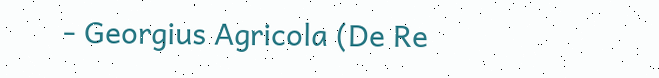- Georgius Agricola (De Re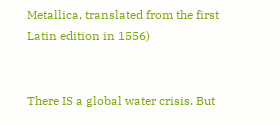Metallica, translated from the first Latin edition in 1556)


There IS a global water crisis. But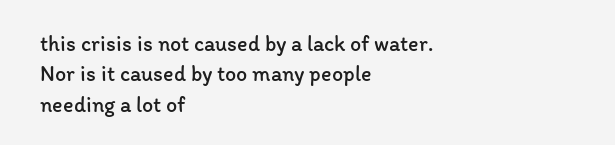this crisis is not caused by a lack of water. Nor is it caused by too many people needing a lot of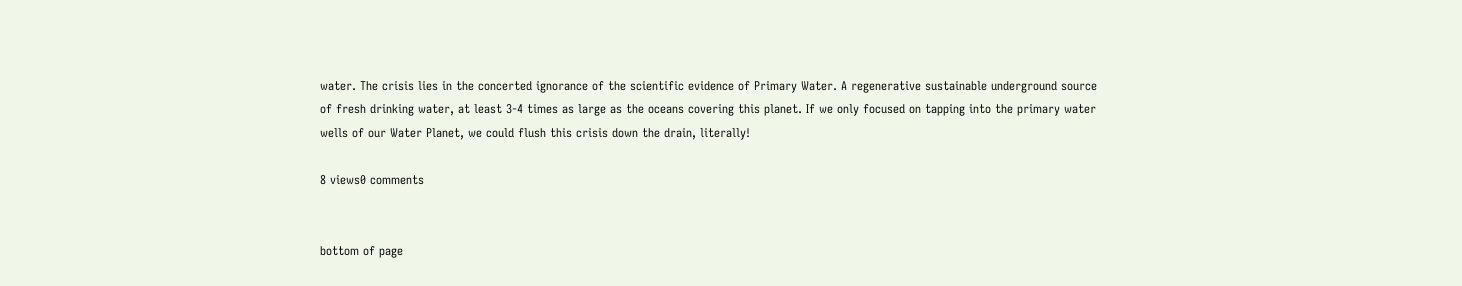water. The crisis lies in the concerted ignorance of the scientific evidence of Primary Water. A regenerative sustainable underground source of fresh drinking water, at least 3-4 times as large as the oceans covering this planet. If we only focused on tapping into the primary water wells of our Water Planet, we could flush this crisis down the drain, literally!

8 views0 comments


bottom of page